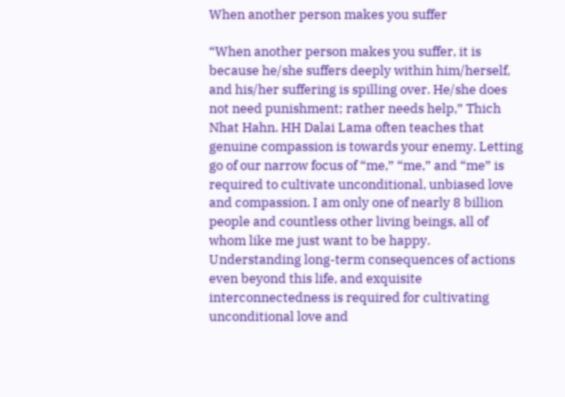When another person makes you suffer

“When another person makes you suffer, it is because he/she suffers deeply within him/herself, and his/her suffering is spilling over. He/she does not need punishment; rather needs help,” Thich Nhat Hahn. HH Dalai Lama often teaches that genuine compassion is towards your enemy. Letting go of our narrow focus of “me,” “me,” and “me” is required to cultivate unconditional, unbiased love and compassion. I am only one of nearly 8 billion people and countless other living beings, all of whom like me just want to be happy. Understanding long-term consequences of actions even beyond this life, and exquisite interconnectedness is required for cultivating unconditional love and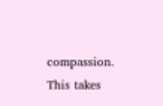compassion. This takes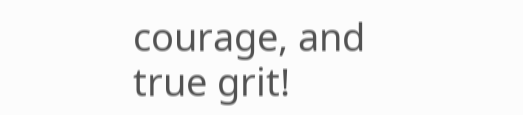courage, and true grit!